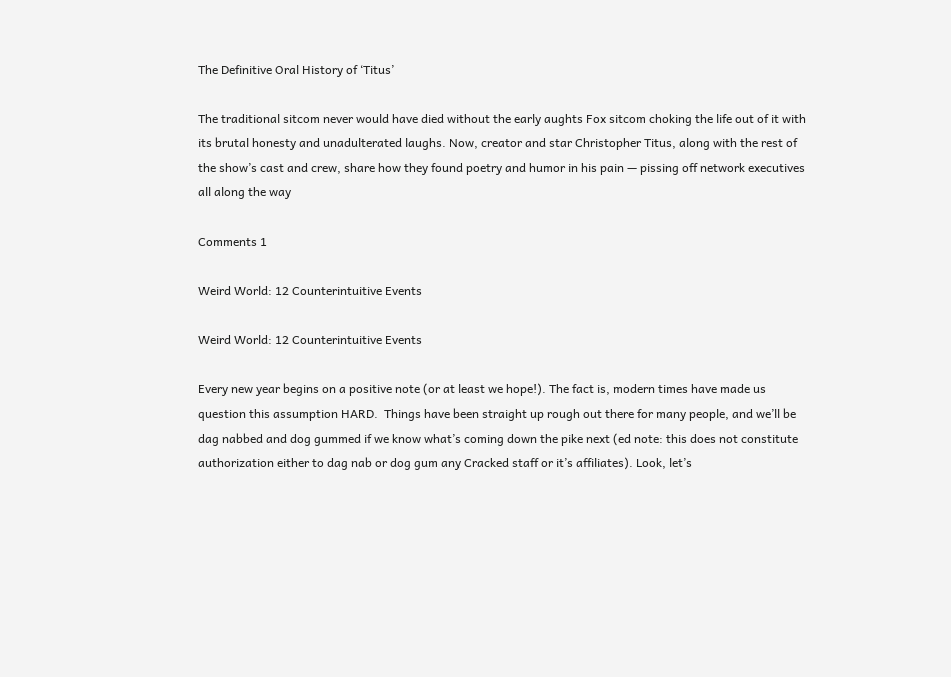The Definitive Oral History of ‘Titus’

The traditional sitcom never would have died without the early aughts Fox sitcom choking the life out of it with its brutal honesty and unadulterated laughs. Now, creator and star Christopher Titus, along with the rest of the show’s cast and crew, share how they found poetry and humor in his pain — pissing off network executives all along the way

Comments 1

Weird World: 12 Counterintuitive Events

Weird World: 12 Counterintuitive Events

Every new year begins on a positive note (or at least we hope!). The fact is, modern times have made us question this assumption HARD.  Things have been straight up rough out there for many people, and we’ll be dag nabbed and dog gummed if we know what’s coming down the pike next (ed note: this does not constitute authorization either to dag nab or dog gum any Cracked staff or it’s affiliates). Look, let’s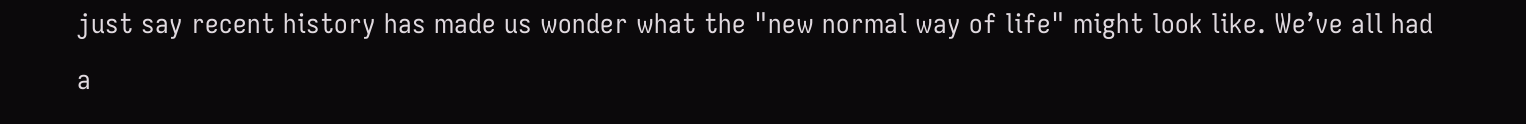just say recent history has made us wonder what the "new normal way of life" might look like. We’ve all had a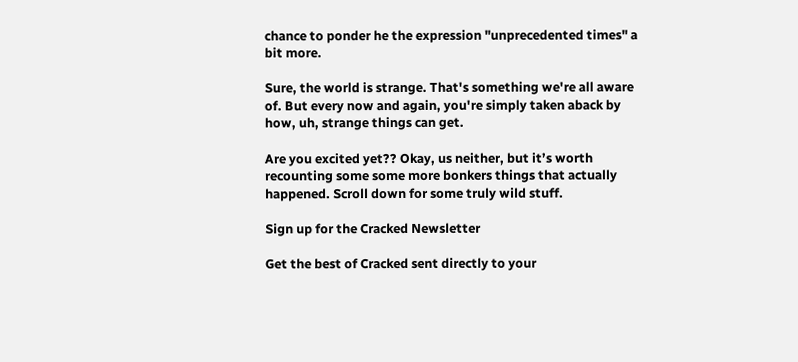chance to ponder he the expression "unprecedented times" a bit more.

Sure, the world is strange. That's something we're all aware of. But every now and again, you're simply taken aback by how, uh, strange things can get.

Are you excited yet?? Okay, us neither, but it’s worth recounting some some more bonkers things that actually happened. Scroll down for some truly wild stuff.

Sign up for the Cracked Newsletter

Get the best of Cracked sent directly to your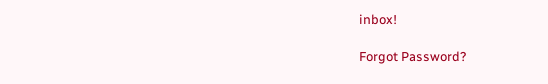inbox!

Forgot Password?